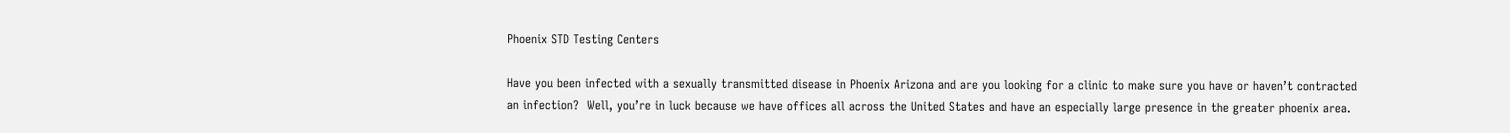Phoenix STD Testing Centers

Have you been infected with a sexually transmitted disease in Phoenix Arizona and are you looking for a clinic to make sure you have or haven’t contracted an infection?  Well, you’re in luck because we have offices all across the United States and have an especially large presence in the greater phoenix area.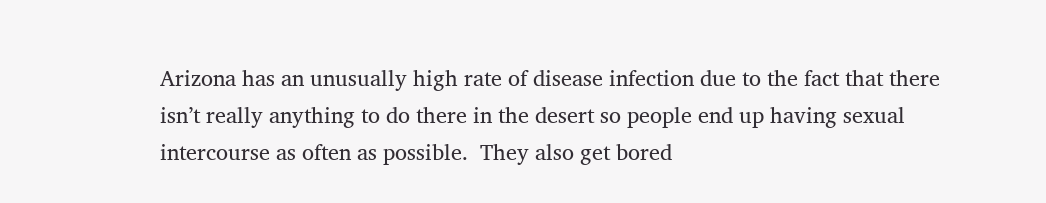Arizona has an unusually high rate of disease infection due to the fact that there isn’t really anything to do there in the desert so people end up having sexual intercourse as often as possible.  They also get bored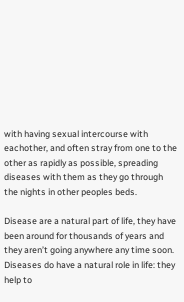with having sexual intercourse with eachother, and often stray from one to the other as rapidly as possible, spreading diseases with them as they go through the nights in other peoples beds.

Disease are a natural part of life, they have been around for thousands of years and they aren’t going anywhere any time soon.  Diseases do have a natural role in life: they help to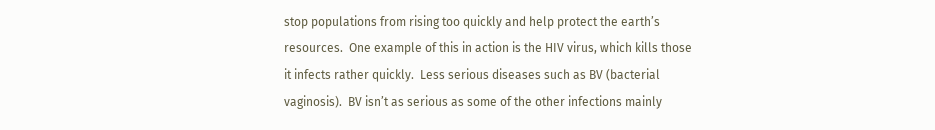stop populations from rising too quickly and help protect the earth’s resources.  One example of this in action is the HIV virus, which kills those it infects rather quickly.  Less serious diseases such as BV (bacterial vaginosis).  BV isn’t as serious as some of the other infections mainly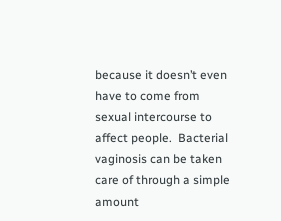because it doesn’t even have to come from sexual intercourse to affect people.  Bacterial vaginosis can be taken care of through a simple amount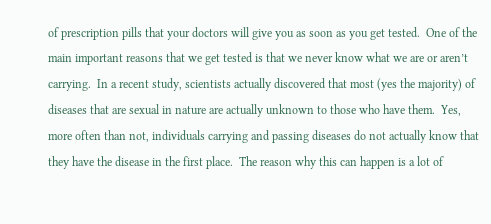of prescription pills that your doctors will give you as soon as you get tested.  One of the main important reasons that we get tested is that we never know what we are or aren’t carrying.  In a recent study, scientists actually discovered that most (yes the majority) of diseases that are sexual in nature are actually unknown to those who have them.  Yes, more often than not, individuals carrying and passing diseases do not actually know that they have the disease in the first place.  The reason why this can happen is a lot of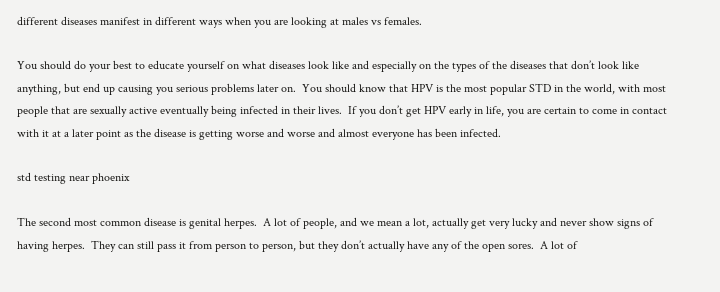different diseases manifest in different ways when you are looking at males vs females.

You should do your best to educate yourself on what diseases look like and especially on the types of the diseases that don’t look like anything, but end up causing you serious problems later on.  You should know that HPV is the most popular STD in the world, with most people that are sexually active eventually being infected in their lives.  If you don’t get HPV early in life, you are certain to come in contact with it at a later point as the disease is getting worse and worse and almost everyone has been infected.

std testing near phoenix

The second most common disease is genital herpes.  A lot of people, and we mean a lot, actually get very lucky and never show signs of having herpes.  They can still pass it from person to person, but they don’t actually have any of the open sores.  A lot of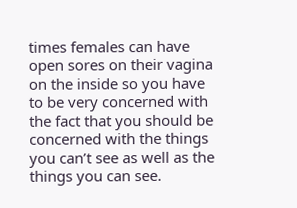times females can have open sores on their vagina on the inside so you have to be very concerned with the fact that you should be concerned with the things you can’t see as well as the things you can see.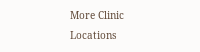More Clinic Locations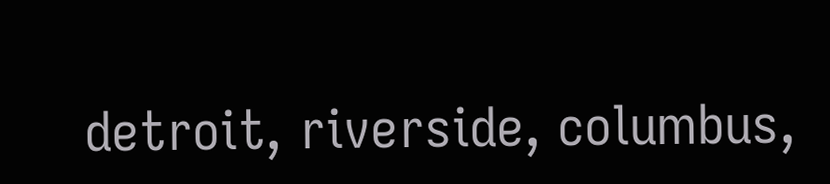detroit, riverside, columbus,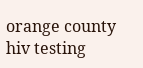orange county hiv testing